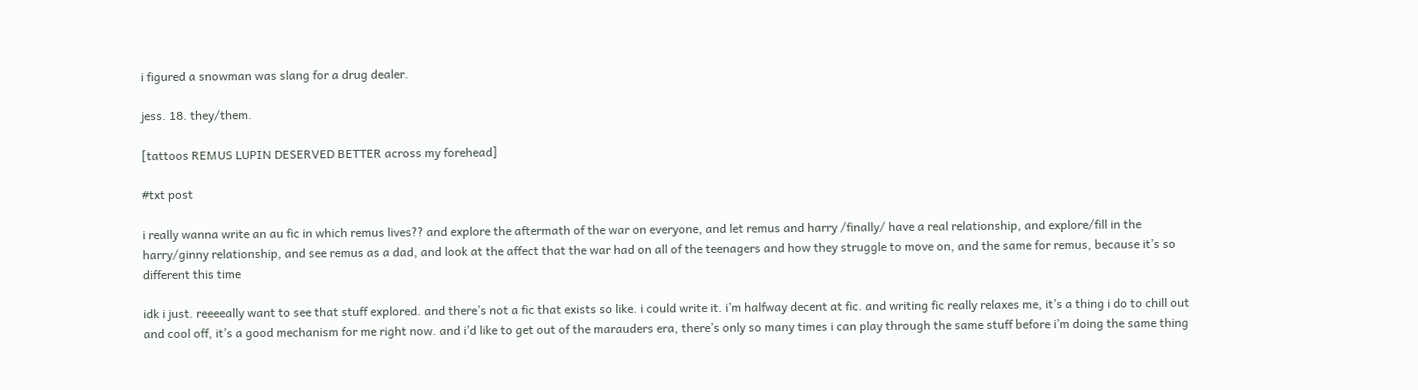i figured a snowman was slang for a drug dealer.

jess. 18. they/them.

[tattoos REMUS LUPIN DESERVED BETTER across my forehead]

#txt post

i really wanna write an au fic in which remus lives?? and explore the aftermath of the war on everyone, and let remus and harry /finally/ have a real relationship, and explore/fill in the harry/ginny relationship, and see remus as a dad, and look at the affect that the war had on all of the teenagers and how they struggle to move on, and the same for remus, because it’s so different this time

idk i just. reeeeally want to see that stuff explored. and there’s not a fic that exists so like. i could write it. i’m halfway decent at fic. and writing fic really relaxes me, it’s a thing i do to chill out and cool off, it’s a good mechanism for me right now. and i’d like to get out of the marauders era, there’s only so many times i can play through the same stuff before i’m doing the same thing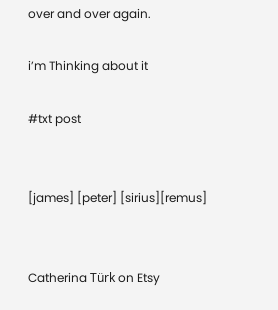over and over again.

i’m Thinking about it

#txt post


[james] [peter] [sirius][remus]


Catherina Türk on Etsy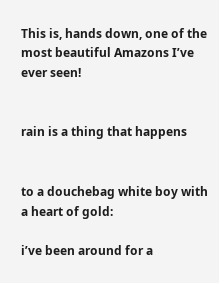This is, hands down, one of the most beautiful Amazons I’ve ever seen!


rain is a thing that happens


to a douchebag white boy with a heart of gold:

i’ve been around for a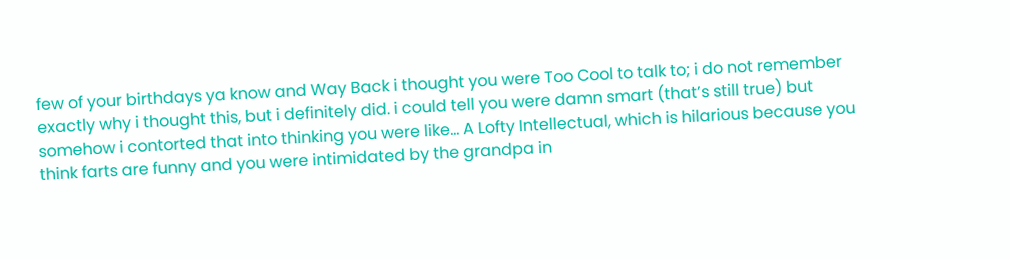few of your birthdays ya know and Way Back i thought you were Too Cool to talk to; i do not remember exactly why i thought this, but i definitely did. i could tell you were damn smart (that’s still true) but somehow i contorted that into thinking you were like… A Lofty Intellectual, which is hilarious because you think farts are funny and you were intimidated by the grandpa in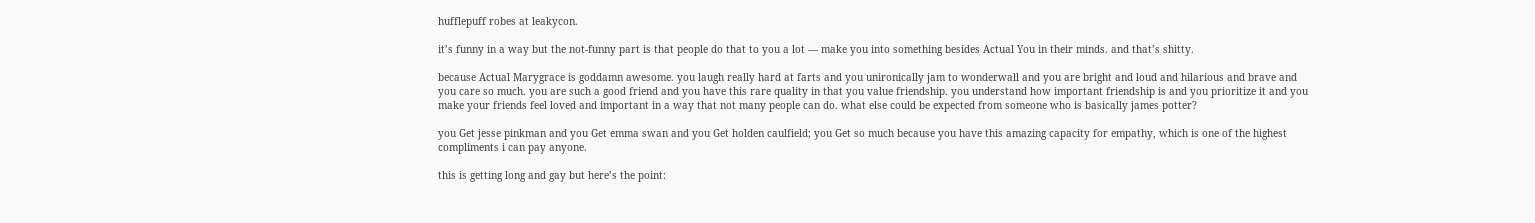hufflepuff robes at leakycon.

it’s funny in a way but the not-funny part is that people do that to you a lot — make you into something besides Actual You in their minds. and that’s shitty.

because Actual Marygrace is goddamn awesome. you laugh really hard at farts and you unironically jam to wonderwall and you are bright and loud and hilarious and brave and you care so much. you are such a good friend and you have this rare quality in that you value friendship. you understand how important friendship is and you prioritize it and you make your friends feel loved and important in a way that not many people can do. what else could be expected from someone who is basically james potter?

you Get jesse pinkman and you Get emma swan and you Get holden caulfield; you Get so much because you have this amazing capacity for empathy, which is one of the highest compliments i can pay anyone.

this is getting long and gay but here’s the point: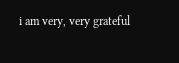i am very, very grateful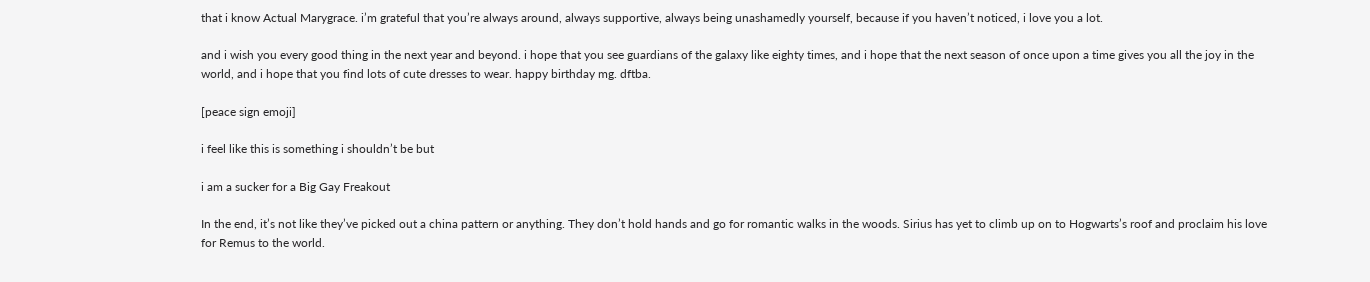that i know Actual Marygrace. i’m grateful that you’re always around, always supportive, always being unashamedly yourself, because if you haven’t noticed, i love you a lot.

and i wish you every good thing in the next year and beyond. i hope that you see guardians of the galaxy like eighty times, and i hope that the next season of once upon a time gives you all the joy in the world, and i hope that you find lots of cute dresses to wear. happy birthday mg. dftba.

[peace sign emoji]

i feel like this is something i shouldn’t be but

i am a sucker for a Big Gay Freakout

In the end, it’s not like they’ve picked out a china pattern or anything. They don’t hold hands and go for romantic walks in the woods. Sirius has yet to climb up on to Hogwarts’s roof and proclaim his love for Remus to the world.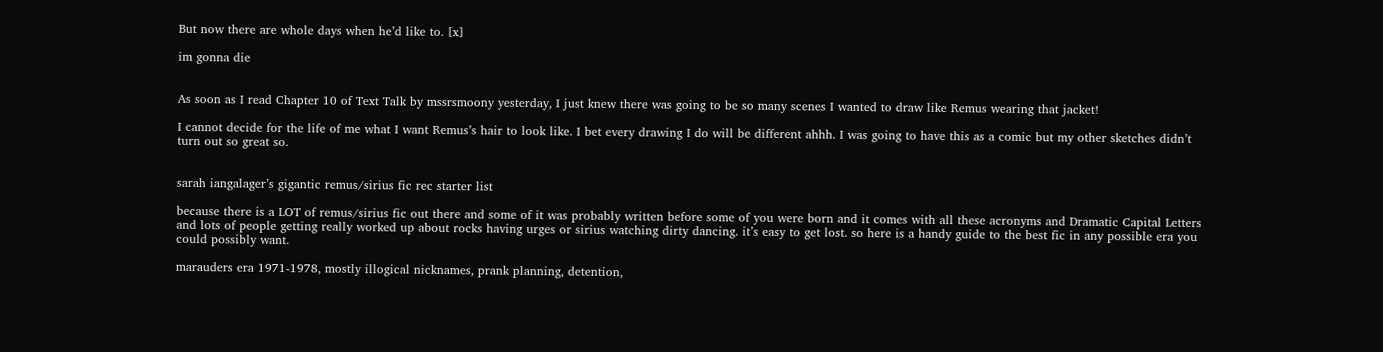But now there are whole days when he’d like to. [x]

im gonna die


As soon as I read Chapter 10 of Text Talk by mssrsmoony yesterday, I just knew there was going to be so many scenes I wanted to draw like Remus wearing that jacket!

I cannot decide for the life of me what I want Remus’s hair to look like. I bet every drawing I do will be different ahhh. I was going to have this as a comic but my other sketches didn’t turn out so great so.


sarah iangalager’s gigantic remus/sirius fic rec starter list

because there is a LOT of remus/sirius fic out there and some of it was probably written before some of you were born and it comes with all these acronyms and Dramatic Capital Letters and lots of people getting really worked up about rocks having urges or sirius watching dirty dancing. it’s easy to get lost. so here is a handy guide to the best fic in any possible era you could possibly want.

marauders era 1971-1978, mostly illogical nicknames, prank planning, detention,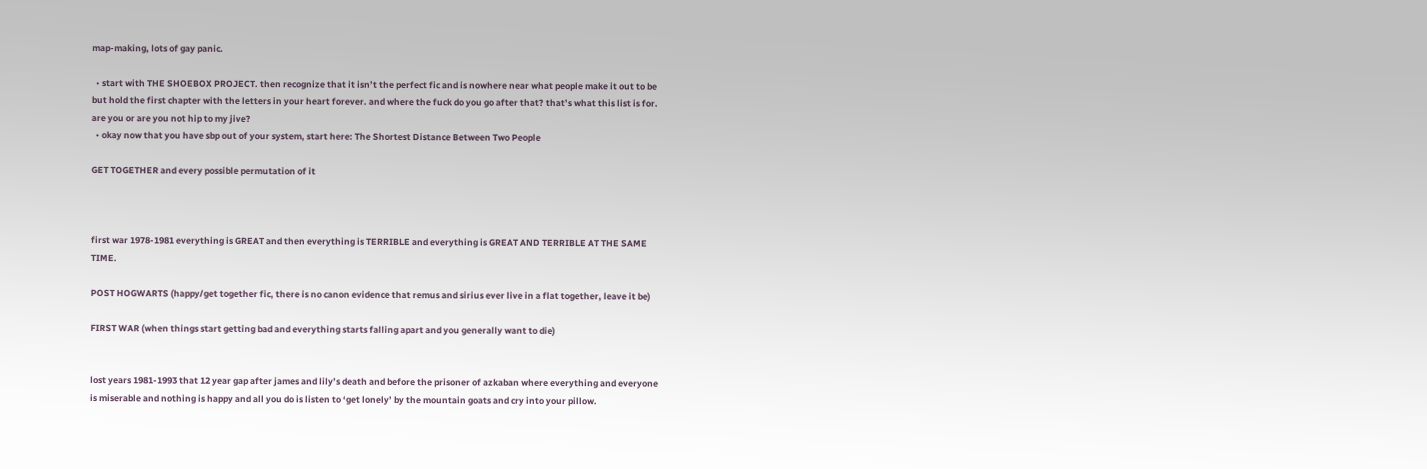map-making, lots of gay panic.

  • start with THE SHOEBOX PROJECT. then recognize that it isn’t the perfect fic and is nowhere near what people make it out to be but hold the first chapter with the letters in your heart forever. and where the fuck do you go after that? that’s what this list is for. are you or are you not hip to my jive?
  • okay now that you have sbp out of your system, start here: The Shortest Distance Between Two People

GET TOGETHER and every possible permutation of it



first war 1978-1981 everything is GREAT and then everything is TERRIBLE and everything is GREAT AND TERRIBLE AT THE SAME TIME.

POST HOGWARTS (happy/get together fic, there is no canon evidence that remus and sirius ever live in a flat together, leave it be)

FIRST WAR (when things start getting bad and everything starts falling apart and you generally want to die)


lost years 1981-1993 that 12 year gap after james and lily’s death and before the prisoner of azkaban where everything and everyone is miserable and nothing is happy and all you do is listen to ‘get lonely’ by the mountain goats and cry into your pillow.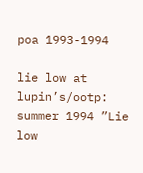poa 1993-1994

lie low at lupin’s/ootp: summer 1994 ”Lie low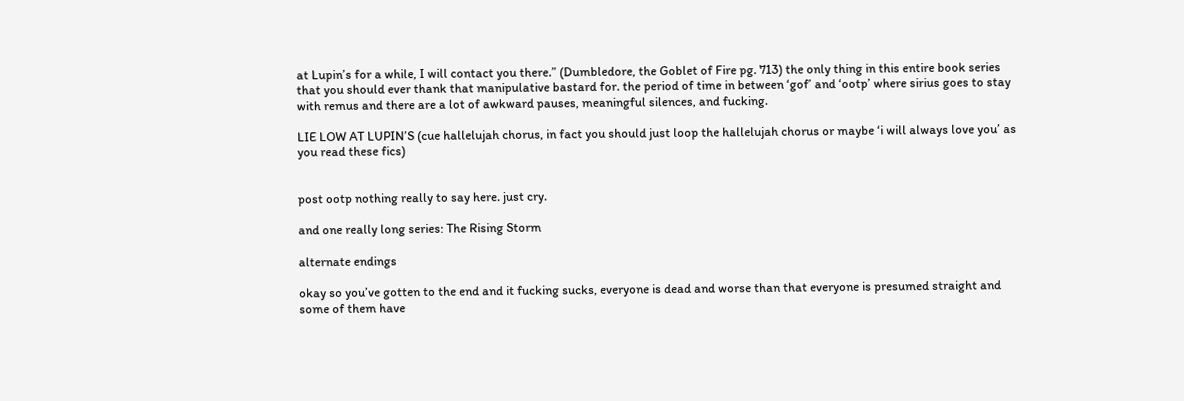at Lupin’s for a while, I will contact you there.” (Dumbledore, the Goblet of Fire pg. 713) the only thing in this entire book series that you should ever thank that manipulative bastard for. the period of time in between ‘gof’ and ‘ootp’ where sirius goes to stay with remus and there are a lot of awkward pauses, meaningful silences, and fucking.

LIE LOW AT LUPIN’S (cue hallelujah chorus, in fact you should just loop the hallelujah chorus or maybe ‘i will always love you’ as you read these fics)


post ootp nothing really to say here. just cry.

and one really long series: The Rising Storm

alternate endings

okay so you’ve gotten to the end and it fucking sucks, everyone is dead and worse than that everyone is presumed straight and some of them have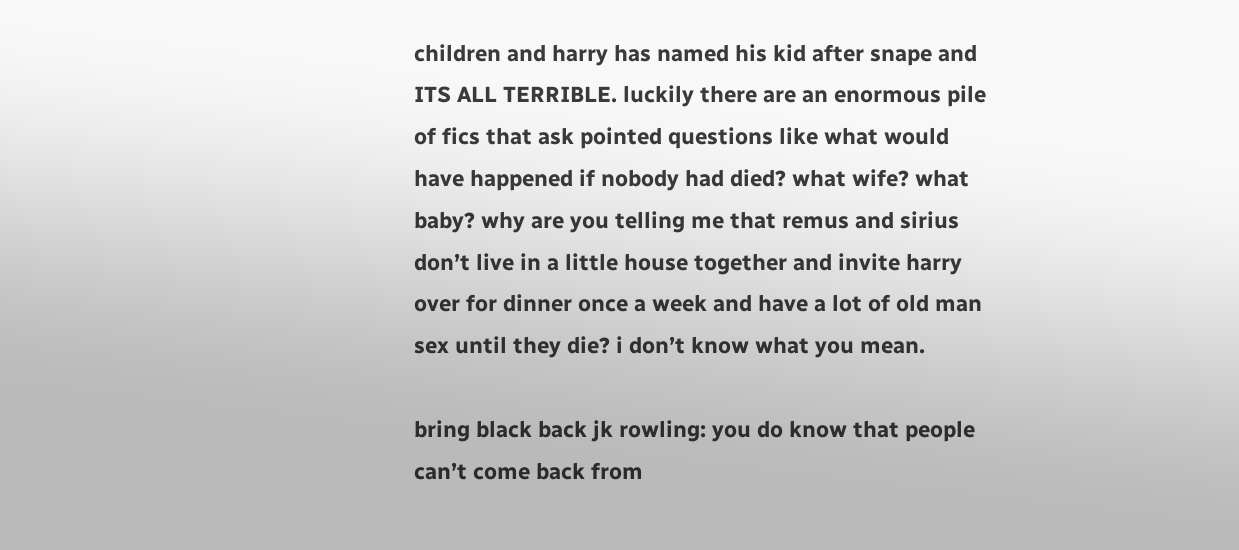children and harry has named his kid after snape and ITS ALL TERRIBLE. luckily there are an enormous pile of fics that ask pointed questions like what would have happened if nobody had died? what wife? what baby? why are you telling me that remus and sirius don’t live in a little house together and invite harry over for dinner once a week and have a lot of old man sex until they die? i don’t know what you mean.

bring black back jk rowling: you do know that people can’t come back from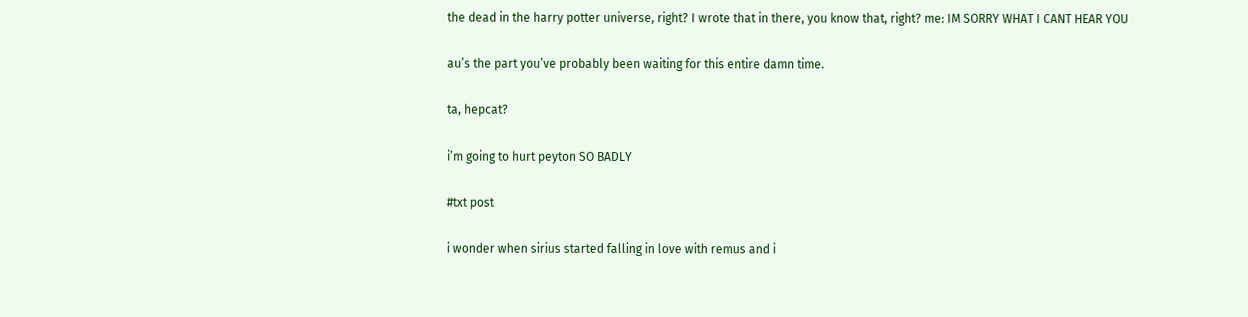the dead in the harry potter universe, right? I wrote that in there, you know that, right? me: IM SORRY WHAT I CANT HEAR YOU

au’s the part you’ve probably been waiting for this entire damn time.

ta, hepcat?

i’m going to hurt peyton SO BADLY

#txt post

i wonder when sirius started falling in love with remus and i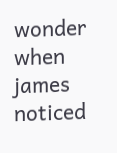wonder when james noticed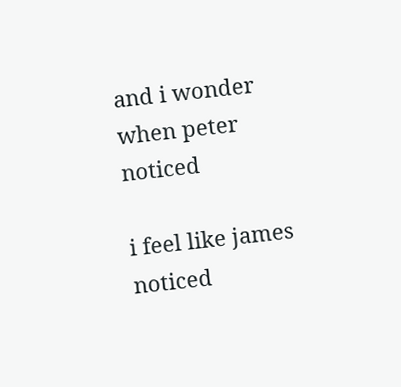and i wonder when peter noticed

i feel like james noticed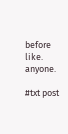before like. anyone.

#txt post